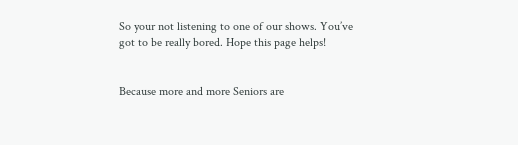So your not listening to one of our shows. You’ve got to be really bored. Hope this page helps!


Because more and more Seniors are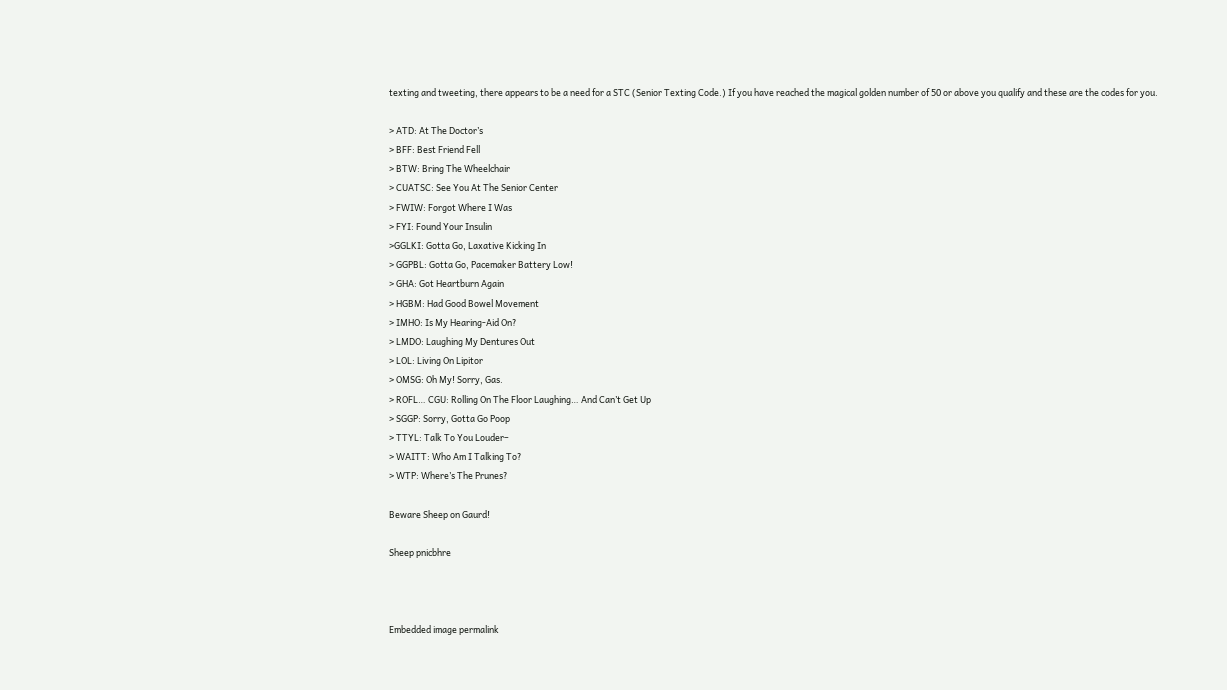texting and tweeting, there appears to be a need for a STC (Senior Texting Code.) If you have reached the magical golden number of 50 or above you qualify and these are the codes for you.

> ATD: At The Doctor’s
> BFF: Best Friend Fell
> BTW: Bring The Wheelchair
> CUATSC: See You At The Senior Center
> FWIW: Forgot Where I Was
> FYI: Found Your Insulin
>GGLKI: Gotta Go, Laxative Kicking In
> GGPBL: Gotta Go, Pacemaker Battery Low!
> GHA: Got Heartburn Again
> HGBM: Had Good Bowel Movement
> IMHO: Is My Hearing-Aid On?
> LMDO: Laughing My Dentures Out
> LOL: Living On Lipitor
> OMSG: Oh My! Sorry, Gas.
> ROFL… CGU: Rolling On The Floor Laughing… And Can’t Get Up
> SGGP: Sorry, Gotta Go Poop
> TTYL: Talk To You Louder–
> WAITT: Who Am I Talking To?
> WTP: Where’s The Prunes?

Beware Sheep on Gaurd!

Sheep pnicbhre



Embedded image permalink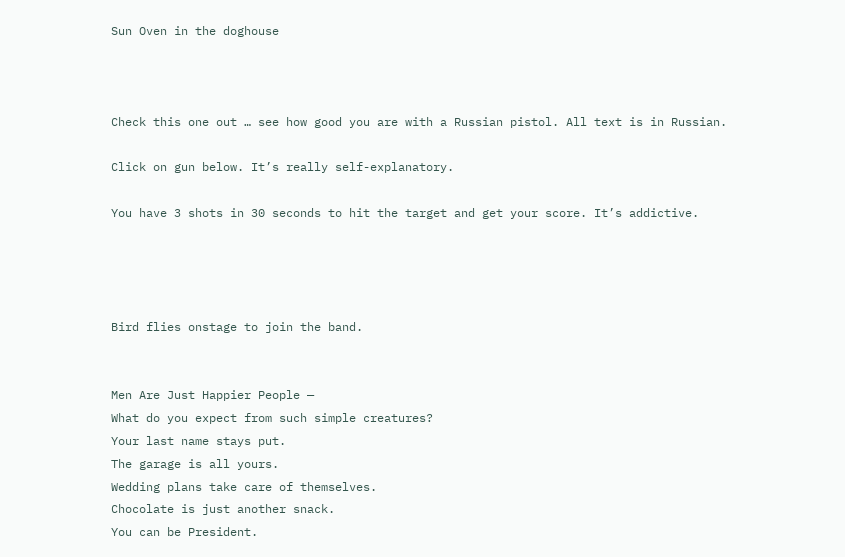Sun Oven in the doghouse



Check this one out … see how good you are with a Russian pistol. All text is in Russian.

Click on gun below. It’s really self-explanatory.

You have 3 shots in 30 seconds to hit the target and get your score. It’s addictive.




Bird flies onstage to join the band.


Men Are Just Happier People —
What do you expect from such simple creatures?
Your last name stays put.
The garage is all yours.
Wedding plans take care of themselves.
Chocolate is just another snack.
You can be President.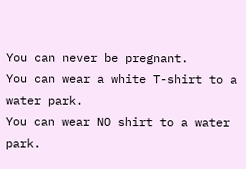You can never be pregnant.
You can wear a white T-shirt to a water park.
You can wear NO shirt to a water park.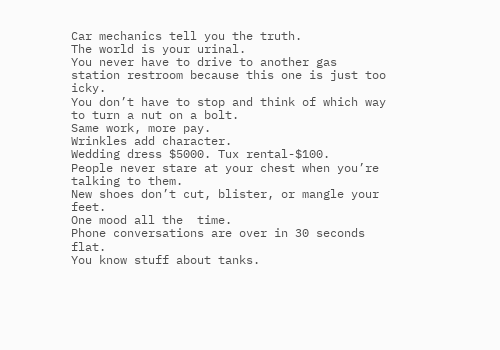Car mechanics tell you the truth.
The world is your urinal.
You never have to drive to another gas station restroom because this one is just too icky.
You don’t have to stop and think of which way to turn a nut on a bolt.
Same work, more pay.
Wrinkles add character.
Wedding dress $5000. Tux rental-$100.
People never stare at your chest when you’re talking to them.
New shoes don’t cut, blister, or mangle your feet.
One mood all the  time.
Phone conversations are over in 30 seconds flat.
You know stuff about tanks.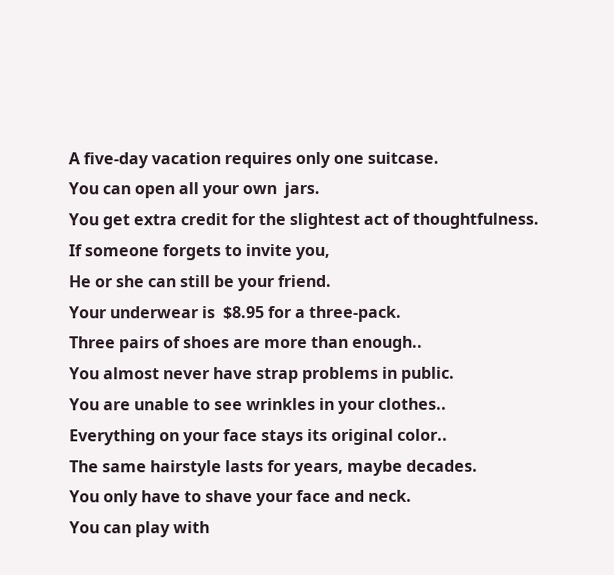A five-day vacation requires only one suitcase.
You can open all your own  jars.
You get extra credit for the slightest act of thoughtfulness.
If someone forgets to invite you,
He or she can still be your friend.
Your underwear is  $8.95 for a three-pack.
Three pairs of shoes are more than enough..
You almost never have strap problems in public.
You are unable to see wrinkles in your clothes..
Everything on your face stays its original color..
The same hairstyle lasts for years, maybe decades.
You only have to shave your face and neck.
You can play with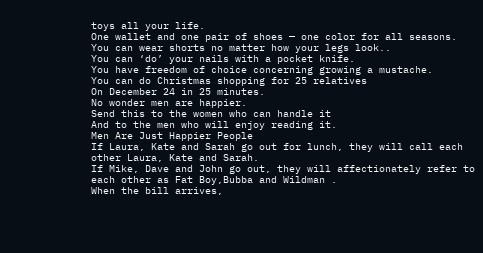toys all your life.
One wallet and one pair of shoes — one color for all seasons.
You can wear shorts no matter how your legs look..
You can ‘do’ your nails with a pocket knife.
You have freedom of choice concerning growing a mustache.
You can do Christmas shopping for 25 relatives
On December 24 in 25 minutes.
No wonder men are happier.
Send this to the women who can handle it
And to the men who will enjoy reading it.
Men Are Just Happier People
If Laura, Kate and Sarah go out for lunch, they will call each other Laura, Kate and Sarah.
If Mike, Dave and John go out, they will affectionately refer to each other as Fat Boy,Bubba and Wildman .
When the bill arrives,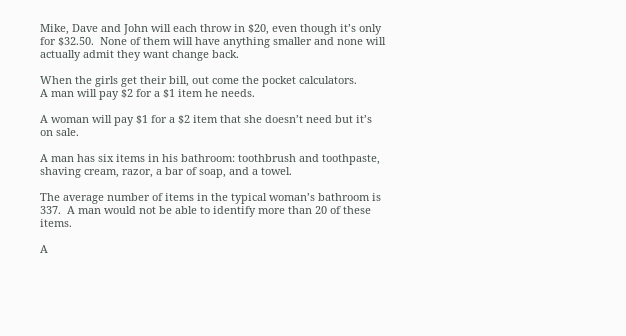Mike, Dave and John will each throw in $20, even though it’s only for $32.50.  None of them will have anything smaller and none will actually admit they want change back.

When the girls get their bill, out come the pocket calculators.
A man will pay $2 for a $1 item he needs.

A woman will pay $1 for a $2 item that she doesn’t need but it’s on sale.

A man has six items in his bathroom: toothbrush and toothpaste, shaving cream, razor, a bar of soap, and a towel.

The average number of items in the typical woman’s bathroom is 337.  A man would not be able to identify more than 20 of these items.

A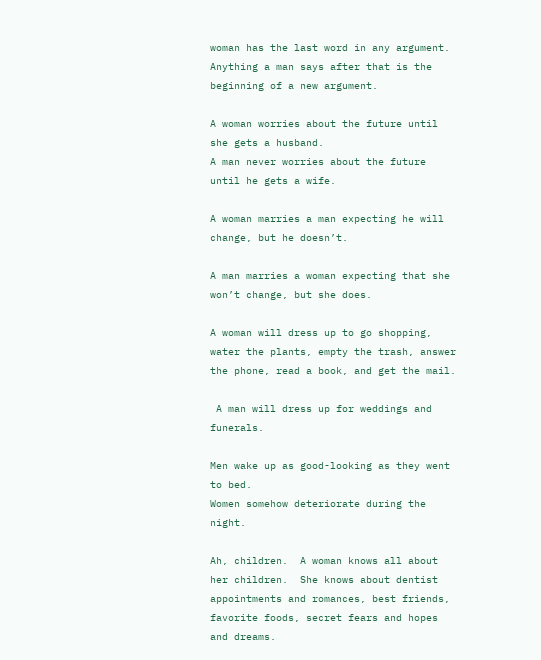woman has the last word in any argument.
Anything a man says after that is the beginning of a new argument.

A woman worries about the future until she gets a husband.
A man never worries about the future until he gets a wife.

A woman marries a man expecting he will change, but he doesn’t.

A man marries a woman expecting that she won’t change, but she does.

A woman will dress up to go shopping, water the plants, empty the trash, answer the phone, read a book, and get the mail.

 A man will dress up for weddings and funerals.

Men wake up as good-looking as they went to bed.
Women somehow deteriorate during the night.

Ah, children.  A woman knows all about her children.  She knows about dentist appointments and romances, best friends, favorite foods, secret fears and hopes and dreams.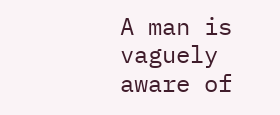A man is vaguely aware of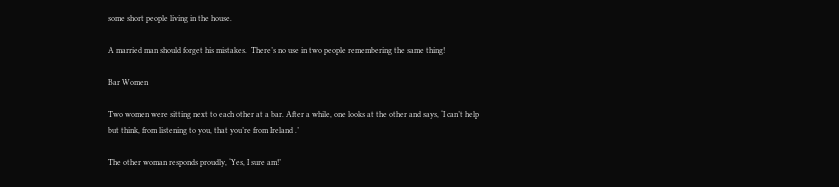some short people living in the house.

A married man should forget his mistakes.  There’s no use in two people remembering the same thing!

Bar Women

Two women were sitting next to each other at a bar. After a while, one looks at the other and says, ‘I can’t help but think, from listening to you, that you’re from Ireland .’

The other woman responds proudly, ‘Yes, I sure am!’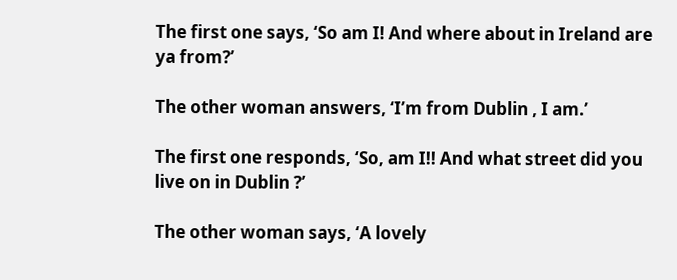The first one says, ‘So am I! And where about in Ireland are ya from?’

The other woman answers, ‘I’m from Dublin , I am.’

The first one responds, ‘So, am I!! And what street did you live on in Dublin ?’

The other woman says, ‘A lovely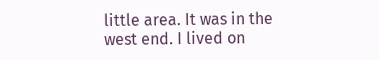little area. It was in the west end. I lived on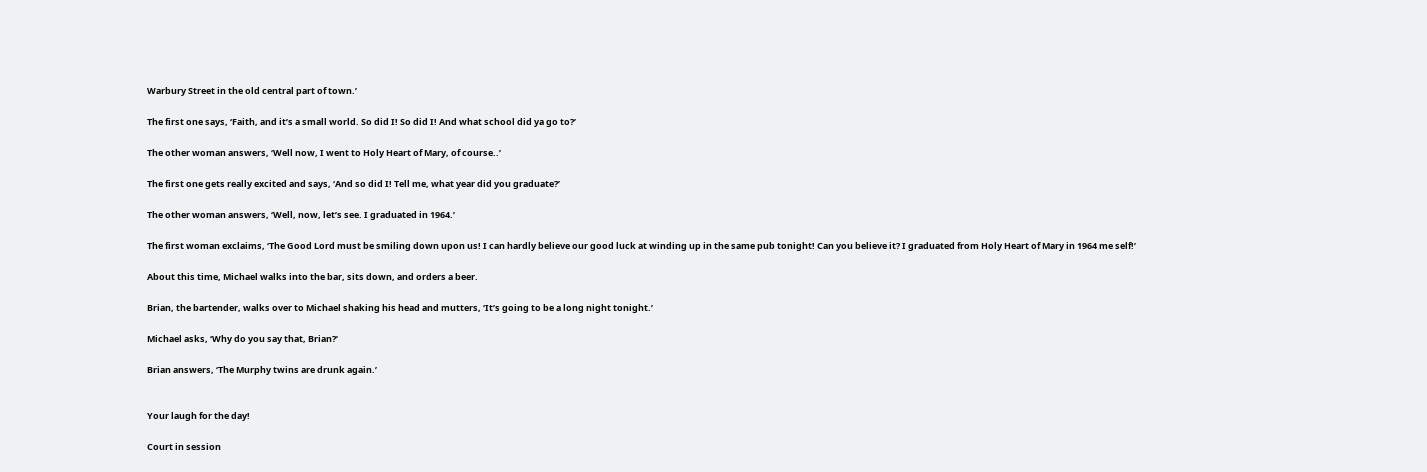Warbury Street in the old central part of town.’

The first one says, ‘Faith, and it’s a small world. So did I! So did I! And what school did ya go to?’

The other woman answers, ‘Well now, I went to Holy Heart of Mary, of course..’

The first one gets really excited and says, ‘And so did I! Tell me, what year did you graduate?’

The other woman answers, ‘Well, now, let’s see. I graduated in 1964.’

The first woman exclaims, ‘The Good Lord must be smiling down upon us! I can hardly believe our good luck at winding up in the same pub tonight! Can you believe it? I graduated from Holy Heart of Mary in 1964 me self!’

About this time, Michael walks into the bar, sits down, and orders a beer.

Brian, the bartender, walks over to Michael shaking his head and mutters, ‘It’s going to be a long night tonight.’

Michael asks, ‘Why do you say that, Brian?’

Brian answers, ‘The Murphy twins are drunk again.’


Your laugh for the day!

Court in session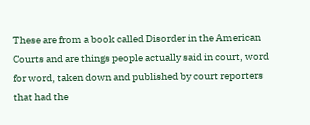These are from a book called Disorder in the American Courts and are things people actually said in court, word for word, taken down and published by court reporters that had the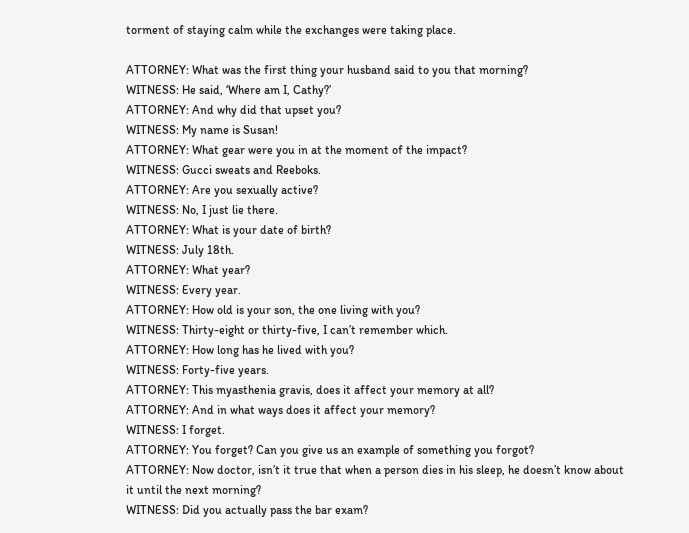torment of staying calm while the exchanges were taking place.

ATTORNEY: What was the first thing your husband said to you that morning?
WITNESS: He said, ‘Where am I, Cathy?’
ATTORNEY: And why did that upset you?
WITNESS: My name is Susan!
ATTORNEY: What gear were you in at the moment of the impact?
WITNESS: Gucci sweats and Reeboks.
ATTORNEY: Are you sexually active?
WITNESS: No, I just lie there.
ATTORNEY: What is your date of birth?
WITNESS: July 18th.
ATTORNEY: What year?
WITNESS: Every year.
ATTORNEY: How old is your son, the one living with you?
WITNESS: Thirty-eight or thirty-five, I can’t remember which.
ATTORNEY: How long has he lived with you?
WITNESS: Forty-five years.
ATTORNEY: This myasthenia gravis, does it affect your memory at all?
ATTORNEY: And in what ways does it affect your memory?
WITNESS: I forget.
ATTORNEY: You forget? Can you give us an example of something you forgot?
ATTORNEY: Now doctor, isn’t it true that when a person dies in his sleep, he doesn’t know about it until the next morning?
WITNESS: Did you actually pass the bar exam?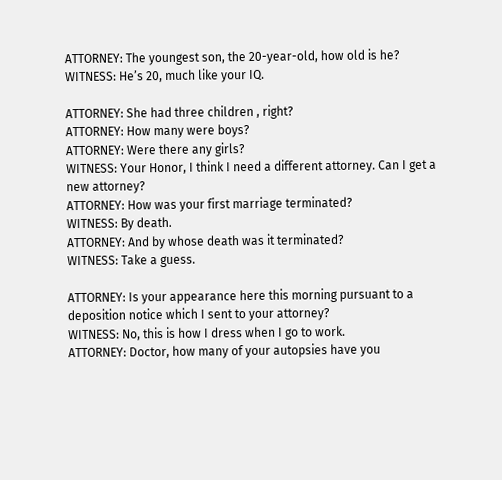ATTORNEY: The youngest son, the 20-year-old, how old is he?
WITNESS: He’s 20, much like your IQ.

ATTORNEY: She had three children , right?
ATTORNEY: How many were boys?
ATTORNEY: Were there any girls?
WITNESS: Your Honor, I think I need a different attorney. Can I get a new attorney?
ATTORNEY: How was your first marriage terminated?
WITNESS: By death.
ATTORNEY: And by whose death was it terminated?
WITNESS: Take a guess.

ATTORNEY: Is your appearance here this morning pursuant to a deposition notice which I sent to your attorney?
WITNESS: No, this is how I dress when I go to work.
ATTORNEY: Doctor, how many of your autopsies have you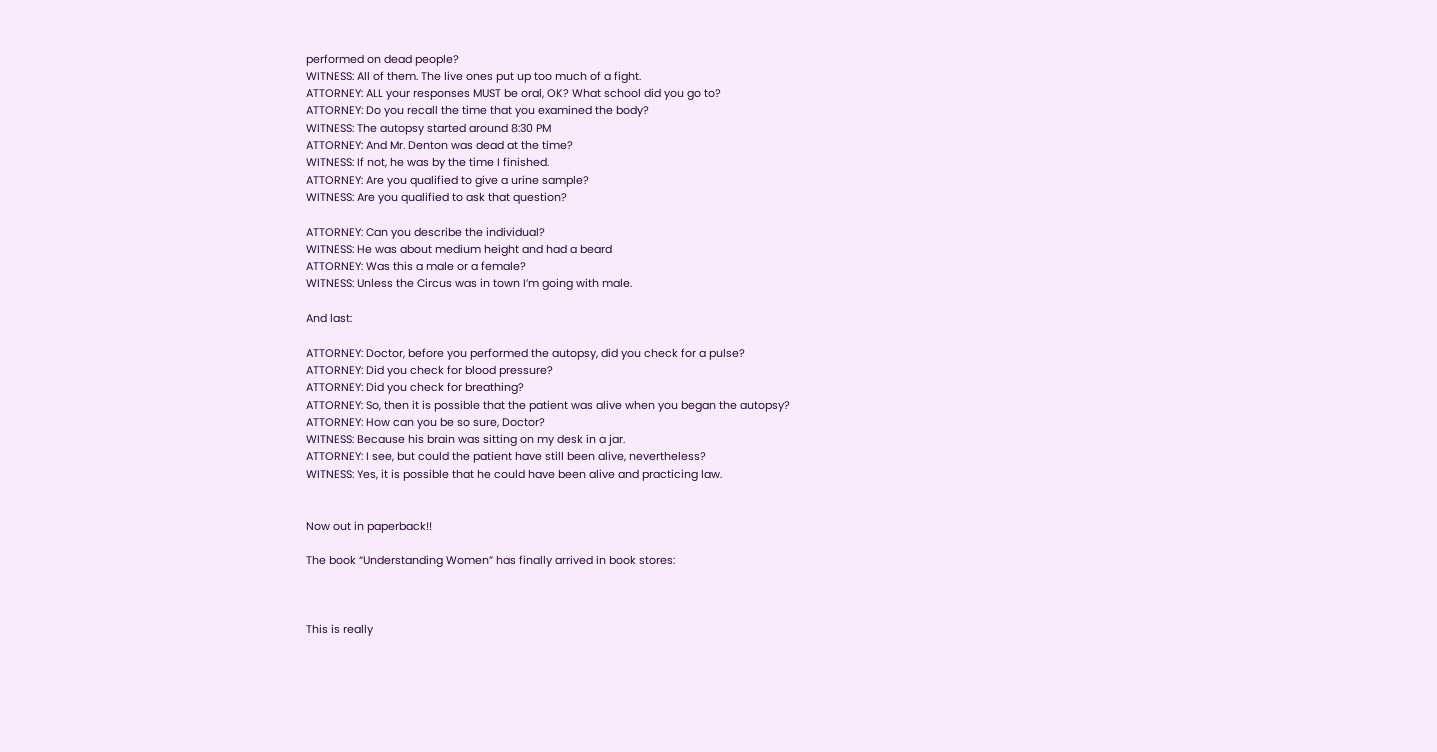performed on dead people?
WITNESS: All of them. The live ones put up too much of a fight.
ATTORNEY: ALL your responses MUST be oral, OK? What school did you go to?
ATTORNEY: Do you recall the time that you examined the body?
WITNESS: The autopsy started around 8:30 PM
ATTORNEY: And Mr. Denton was dead at the time?
WITNESS: If not, he was by the time I finished.
ATTORNEY: Are you qualified to give a urine sample?
WITNESS: Are you qualified to ask that question?

ATTORNEY: Can you describe the individual?
WITNESS: He was about medium height and had a beard
ATTORNEY: Was this a male or a female?
WITNESS: Unless the Circus was in town I’m going with male.

And last:

ATTORNEY: Doctor, before you performed the autopsy, did you check for a pulse?
ATTORNEY: Did you check for blood pressure?
ATTORNEY: Did you check for breathing?
ATTORNEY: So, then it is possible that the patient was alive when you began the autopsy?
ATTORNEY: How can you be so sure, Doctor?
WITNESS: Because his brain was sitting on my desk in a jar.
ATTORNEY: I see, but could the patient have still been alive, nevertheless?
WITNESS: Yes, it is possible that he could have been alive and practicing law.


Now out in paperback!!

The book “Understanding Women” has finally arrived in book stores:



This is really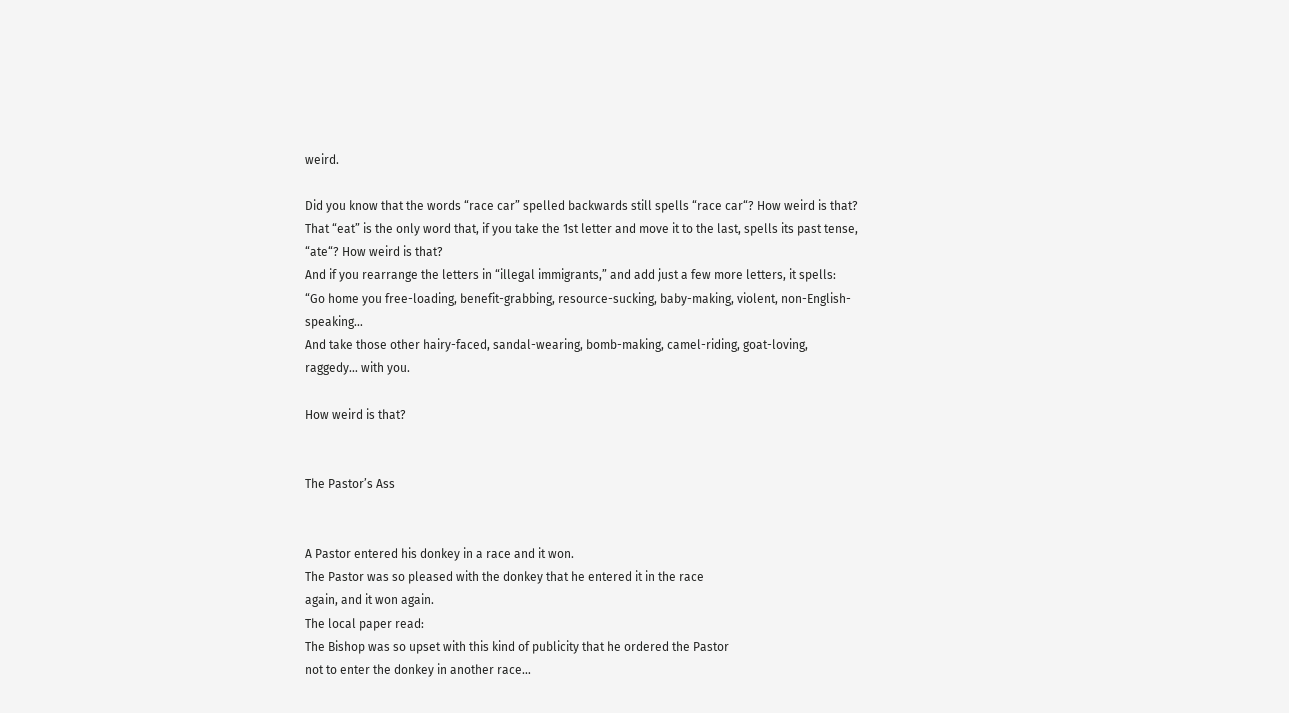weird.

Did you know that the words “race car” spelled backwards still spells “race car“? How weird is that?
That “eat” is the only word that, if you take the 1st letter and move it to the last, spells its past tense, “ate“? How weird is that?
And if you rearrange the letters in “illegal immigrants,” and add just a few more letters, it spells:
“Go home you free-loading, benefit-grabbing, resource-sucking, baby-making, violent, non-English-speaking…
And take those other hairy-faced, sandal-wearing, bomb-making, camel-riding, goat-loving, raggedy… with you.

How weird is that?


The Pastor’s Ass


A Pastor entered his donkey in a race and it won.
The Pastor was so pleased with the donkey that he entered it in the race
again, and it won again.
The local paper read:
The Bishop was so upset with this kind of publicity that he ordered the Pastor
not to enter the donkey in another race…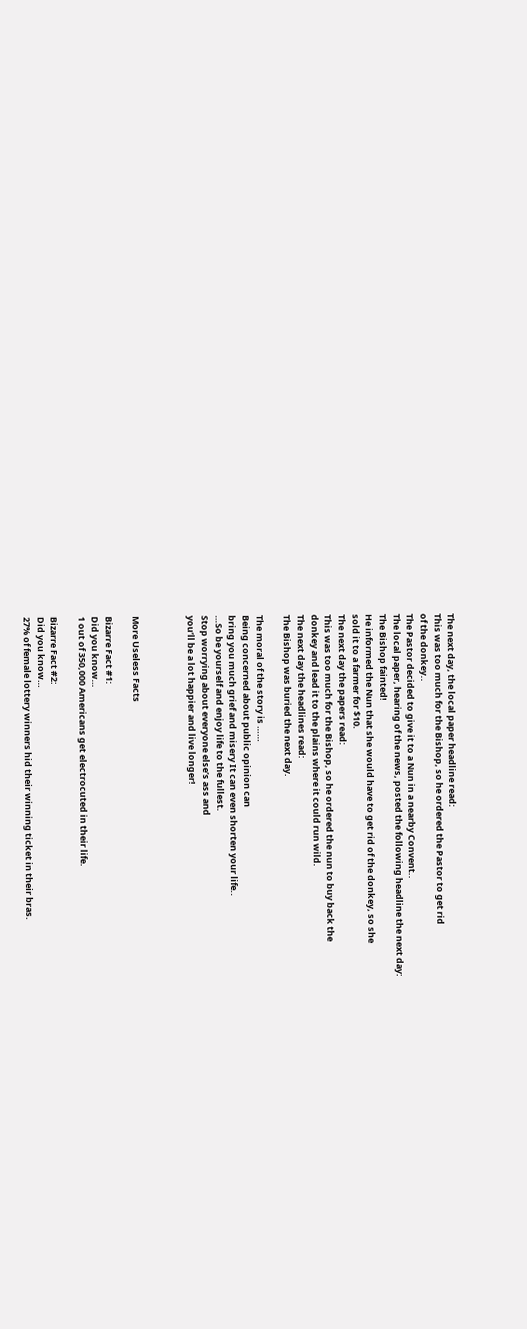The next day, the local paper headline read:
This was too much for the Bishop, so he ordered the Pastor to get rid
of the donkey..
The Pastor decided to give it to a Nun in a nearby Convent..
The local paper, hearing of the news, posted the following headline the next day:
The Bishop fainted!
He informed the Nun that she would have to get rid of the donkey, so she
sold it to a farmer for $10.
The next day the papers read:
This was too much for the Bishop, so he ordered the nun to buy back the
donkey and lead it to the plains where it could run wild.
The next day the headlines read:
The Bishop was buried the next day.

The moral of the story is ……
Being concerned about public opinion can
bring you much grief and misery It can even shorten your life..
…So be yourself and enjoy life to the fullest.
Stop worrying about everyone else’s ass and
you’ll be a lot happier and live longer!



More Useless Facts

Bizarre Fact #1:
Did you know…
1 out of 350,000 Americans get electrocuted in their life.

Bizarre Fact #2:
Did you know…
27% of female lottery winners hid their winning ticket in their bras.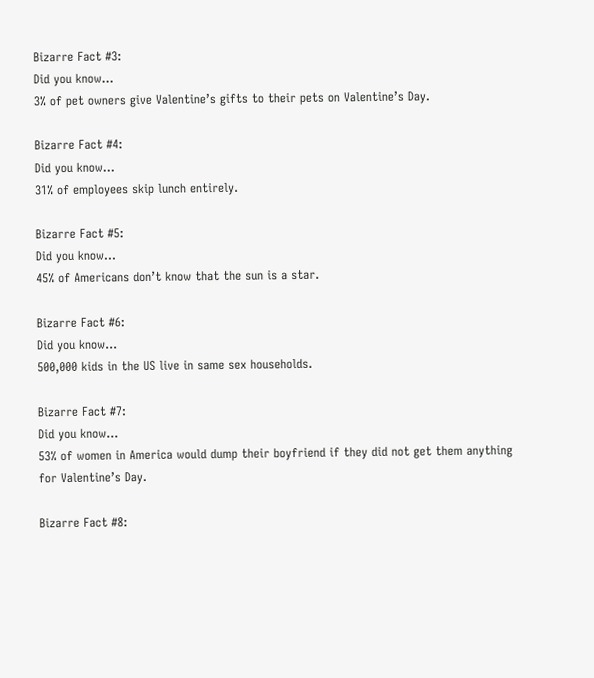Bizarre Fact #3:
Did you know…
3% of pet owners give Valentine’s gifts to their pets on Valentine’s Day.

Bizarre Fact #4:
Did you know…
31% of employees skip lunch entirely.

Bizarre Fact #5:
Did you know…
45% of Americans don’t know that the sun is a star.

Bizarre Fact #6:
Did you know…
500,000 kids in the US live in same sex households.

Bizarre Fact #7:
Did you know…
53% of women in America would dump their boyfriend if they did not get them anything for Valentine’s Day.

Bizarre Fact #8: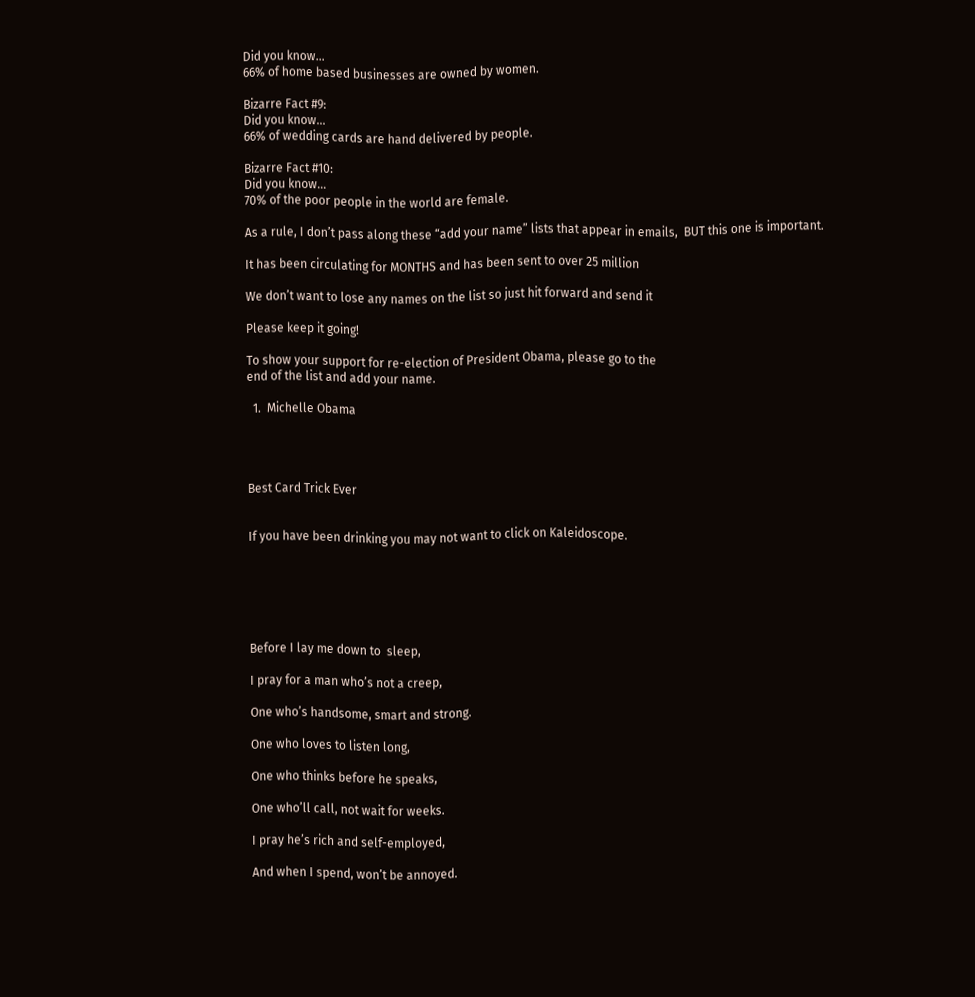Did you know…
66% of home based businesses are owned by women.

Bizarre Fact #9:
Did you know…
66% of wedding cards are hand delivered by people.

Bizarre Fact #10:
Did you know…
70% of the poor people in the world are female.

As a rule, I don’t pass along these “add your name” lists that appear in emails,  BUT this one is important.

It has been circulating for MONTHS and has been sent to over 25 million

We don’t want to lose any names on the list so just hit forward and send it

Please keep it going!

To show your support for re-election of President Obama, please go to the
end of the list and add your name.

  1.  Michelle Obama




Best Card Trick Ever


If you have been drinking you may not want to click on Kaleidoscope.






Before I lay me down to  sleep,

I pray for a man who’s not a creep,

One who’s handsome, smart and strong.

One who loves to listen long,

One who thinks before he speaks,

One who’ll call, not wait for weeks.

I pray he’s rich and self-employed,

And when I spend, won’t be annoyed.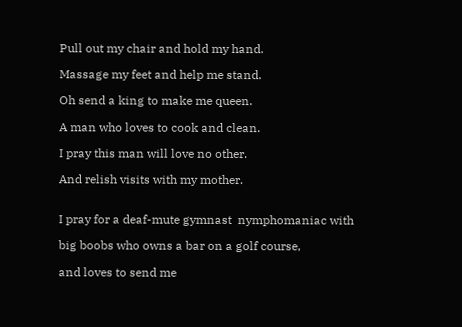Pull out my chair and hold my hand.

Massage my feet and help me stand.

Oh send a king to make me queen.

A man who loves to cook and clean.

I pray this man will love no other.

And relish visits with my mother.


I pray for a deaf-mute gymnast  nymphomaniac with

big boobs who owns a bar on a golf course,

and loves to send me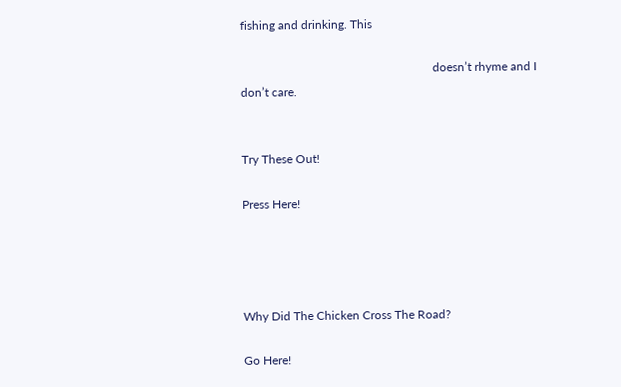fishing and drinking. This

                                                                doesn’t rhyme and I don’t care.


Try These Out!

Press Here!




Why Did The Chicken Cross The Road?

Go Here!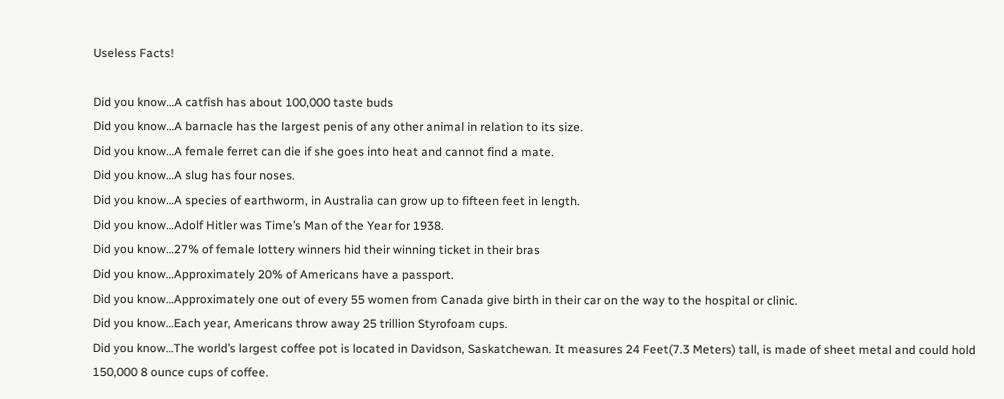Useless Facts!

Did you know…A catfish has about 100,000 taste buds
Did you know…A barnacle has the largest penis of any other animal in relation to its size.
Did you know…A female ferret can die if she goes into heat and cannot find a mate.
Did you know…A slug has four noses.
Did you know…A species of earthworm, in Australia can grow up to fifteen feet in length.
Did you know…Adolf Hitler was Time’s Man of the Year for 1938.
Did you know…27% of female lottery winners hid their winning ticket in their bras
Did you know…Approximately 20% of Americans have a passport.
Did you know…Approximately one out of every 55 women from Canada give birth in their car on the way to the hospital or clinic.
Did you know…Each year, Americans throw away 25 trillion Styrofoam cups.
Did you know…The world’s largest coffee pot is located in Davidson, Saskatchewan. It measures 24 Feet(7.3 Meters) tall, is made of sheet metal and could hold 150,000 8 ounce cups of coffee.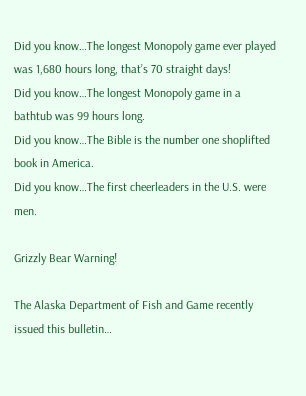Did you know…The longest Monopoly game ever played was 1,680 hours long, that’s 70 straight days!
Did you know…The longest Monopoly game in a bathtub was 99 hours long.
Did you know…The Bible is the number one shoplifted book in America.
Did you know…The first cheerleaders in the U.S. were men.

Grizzly Bear Warning!

The Alaska Department of Fish and Game recently issued this bulletin…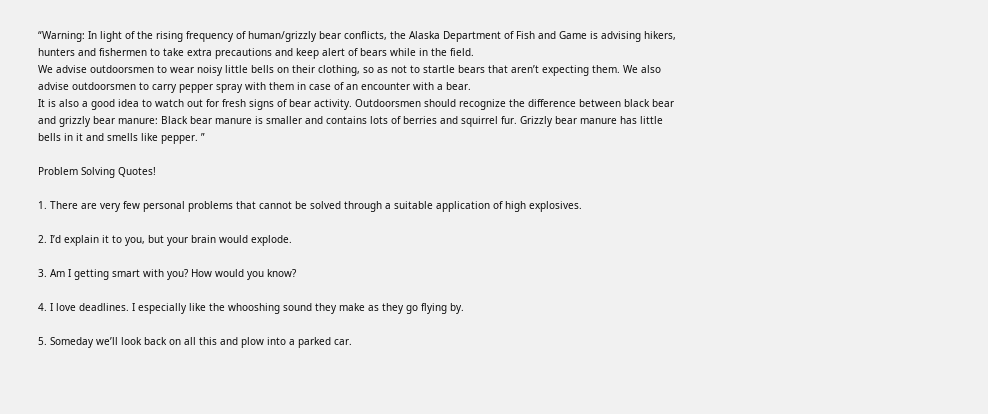“Warning: In light of the rising frequency of human/grizzly bear conflicts, the Alaska Department of Fish and Game is advising hikers, hunters and fishermen to take extra precautions and keep alert of bears while in the field.
We advise outdoorsmen to wear noisy little bells on their clothing, so as not to startle bears that aren’t expecting them. We also advise outdoorsmen to carry pepper spray with them in case of an encounter with a bear.
It is also a good idea to watch out for fresh signs of bear activity. Outdoorsmen should recognize the difference between black bear and grizzly bear manure: Black bear manure is smaller and contains lots of berries and squirrel fur. Grizzly bear manure has little bells in it and smells like pepper. ”

Problem Solving Quotes!

1. There are very few personal problems that cannot be solved through a suitable application of high explosives.

2. I’d explain it to you, but your brain would explode.

3. Am I getting smart with you? How would you know?

4. I love deadlines. I especially like the whooshing sound they make as they go flying by.

5. Someday we’ll look back on all this and plow into a parked car.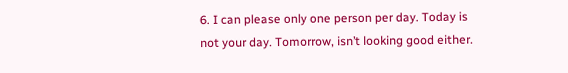6. I can please only one person per day. Today is not your day. Tomorrow, isn’t looking good either.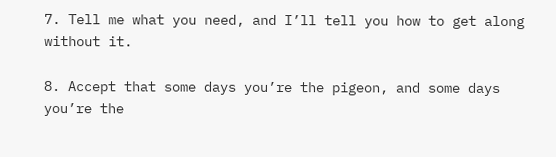7. Tell me what you need, and I’ll tell you how to get along without it.

8. Accept that some days you’re the pigeon, and some days you’re the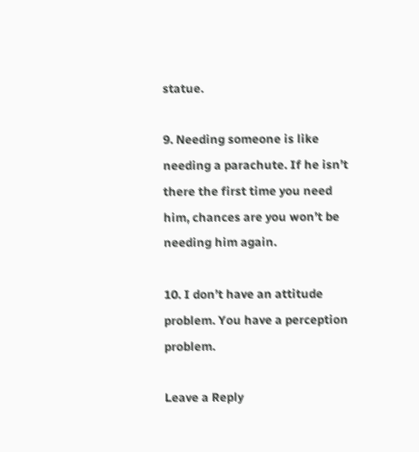statue.

9. Needing someone is like needing a parachute. If he isn’t there the first time you need him, chances are you won’t be needing him again.

10. I don’t have an attitude problem. You have a perception problem.

Leave a Reply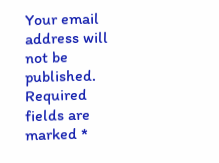Your email address will not be published. Required fields are marked *